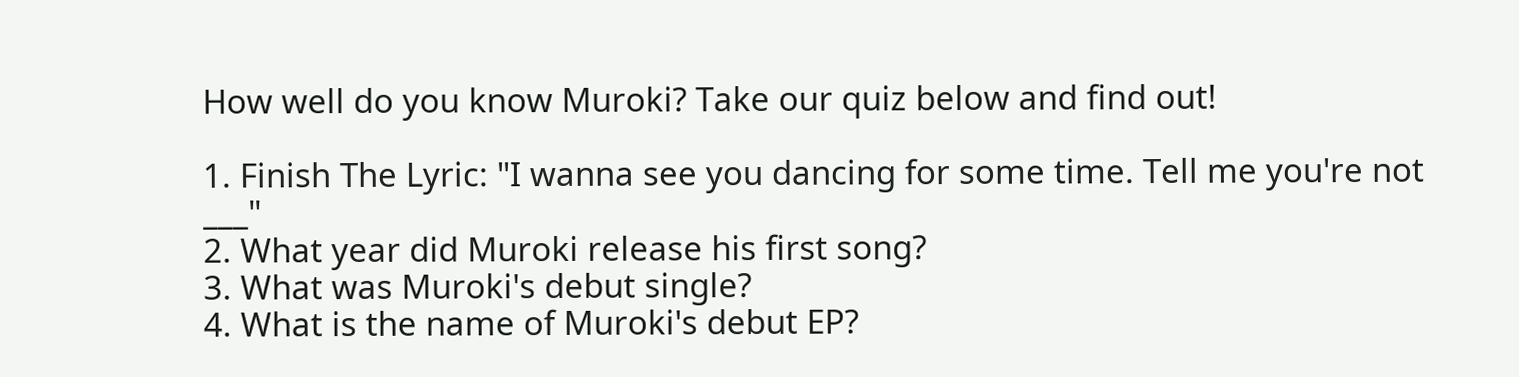How well do you know Muroki? Take our quiz below and find out!

1. Finish The Lyric: "I wanna see you dancing for some time. Tell me you're not ___"
2. What year did Muroki release his first song?
3. What was Muroki's debut single?
4. What is the name of Muroki's debut EP?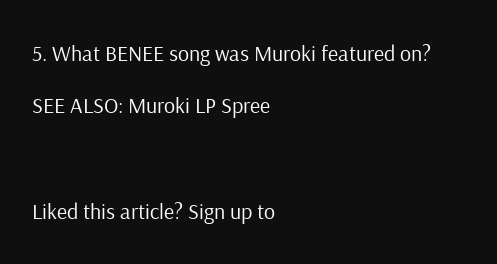5. What BENEE song was Muroki featured on?

SEE ALSO: Muroki LP Spree



Liked this article? Sign up to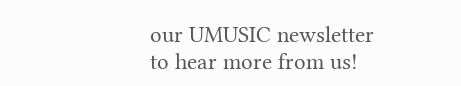our UMUSIC newsletter to hear more from us!